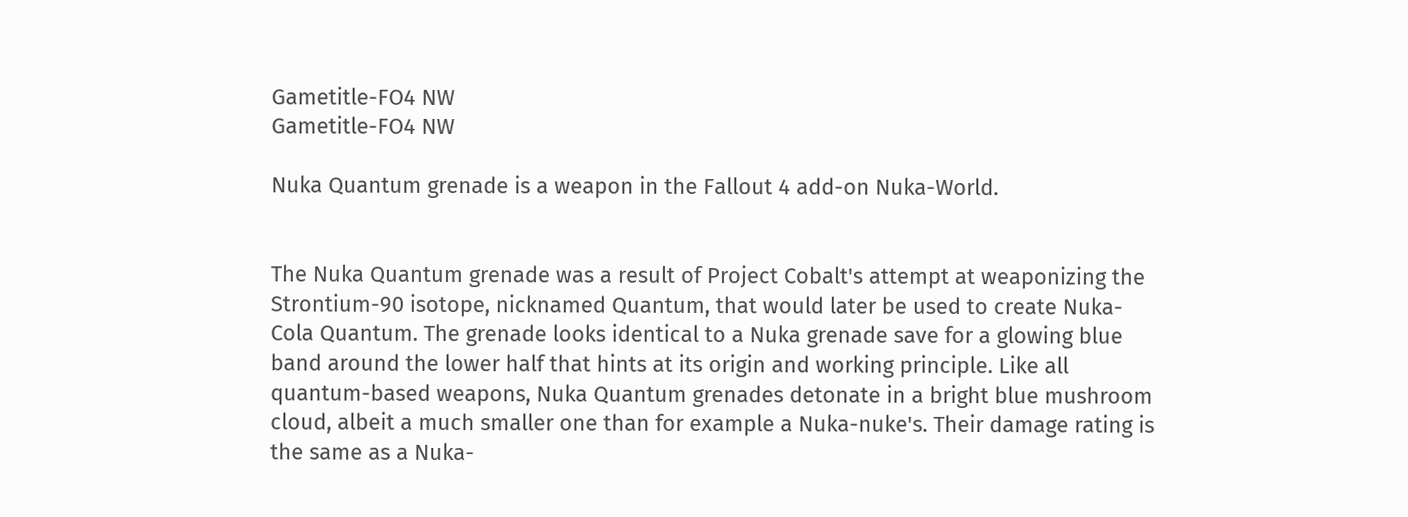Gametitle-FO4 NW
Gametitle-FO4 NW

Nuka Quantum grenade is a weapon in the Fallout 4 add-on Nuka-World.


The Nuka Quantum grenade was a result of Project Cobalt's attempt at weaponizing the Strontium-90 isotope, nicknamed Quantum, that would later be used to create Nuka-Cola Quantum. The grenade looks identical to a Nuka grenade save for a glowing blue band around the lower half that hints at its origin and working principle. Like all quantum-based weapons, Nuka Quantum grenades detonate in a bright blue mushroom cloud, albeit a much smaller one than for example a Nuka-nuke's. Their damage rating is the same as a Nuka-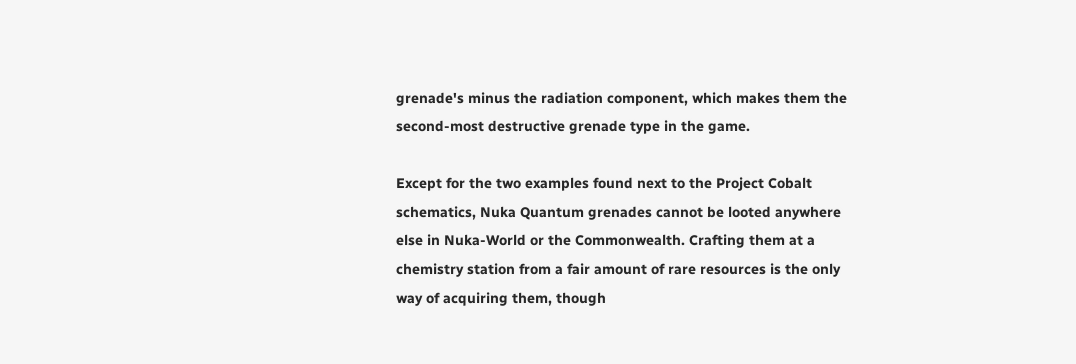grenade's minus the radiation component, which makes them the second-most destructive grenade type in the game.

Except for the two examples found next to the Project Cobalt schematics, Nuka Quantum grenades cannot be looted anywhere else in Nuka-World or the Commonwealth. Crafting them at a chemistry station from a fair amount of rare resources is the only way of acquiring them, though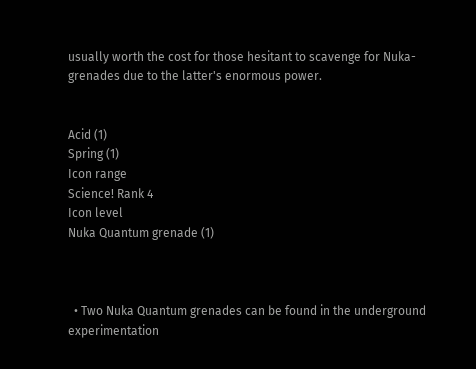usually worth the cost for those hesitant to scavenge for Nuka-grenades due to the latter's enormous power.


Acid (1)
Spring (1)
Icon range
Science! Rank 4
Icon level
Nuka Quantum grenade (1)



  • Two Nuka Quantum grenades can be found in the underground experimentation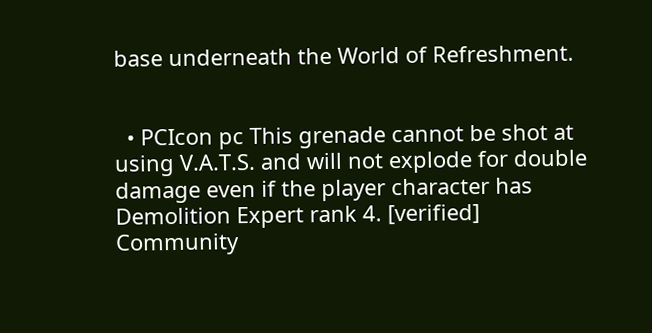base underneath the World of Refreshment.


  • PCIcon pc This grenade cannot be shot at using V.A.T.S. and will not explode for double damage even if the player character has Demolition Expert rank 4. [verified]
Community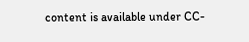content is available under CC-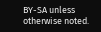BY-SA unless otherwise noted.